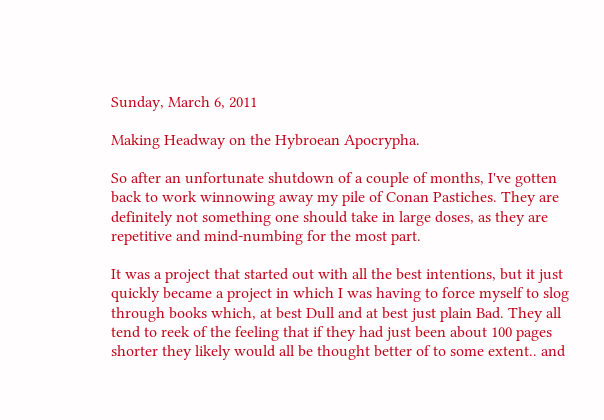Sunday, March 6, 2011

Making Headway on the Hybroean Apocrypha.

So after an unfortunate shutdown of a couple of months, I've gotten back to work winnowing away my pile of Conan Pastiches. They are definitely not something one should take in large doses, as they are repetitive and mind-numbing for the most part.

It was a project that started out with all the best intentions, but it just quickly became a project in which I was having to force myself to slog through books which, at best Dull and at best just plain Bad. They all tend to reek of the feeling that if they had just been about 100 pages shorter they likely would all be thought better of to some extent.. and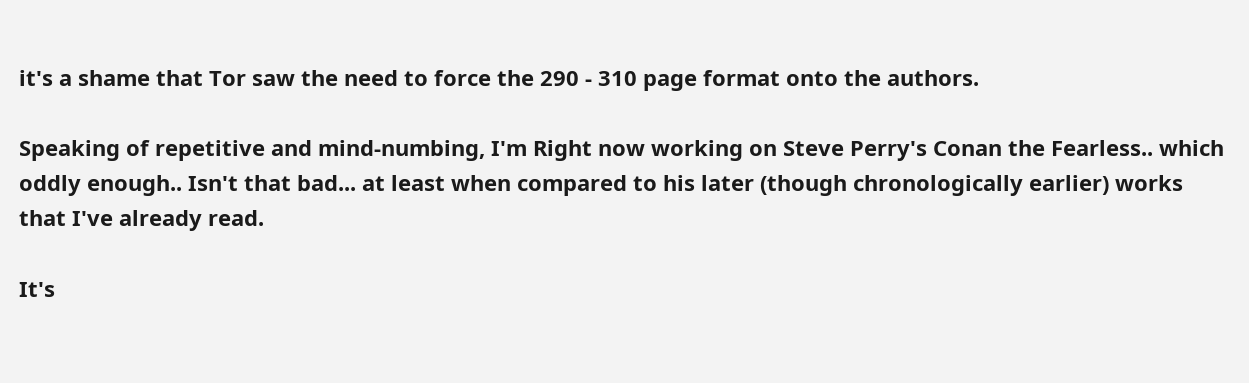it's a shame that Tor saw the need to force the 290 - 310 page format onto the authors.

Speaking of repetitive and mind-numbing, I'm Right now working on Steve Perry's Conan the Fearless.. which oddly enough.. Isn't that bad... at least when compared to his later (though chronologically earlier) works that I've already read.

It's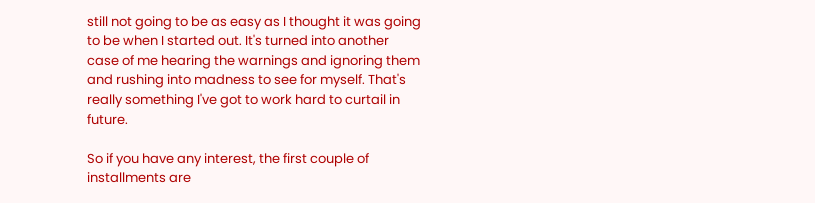still not going to be as easy as I thought it was going to be when I started out. It's turned into another case of me hearing the warnings and ignoring them and rushing into madness to see for myself. That's really something I've got to work hard to curtail in future.

So if you have any interest, the first couple of installments are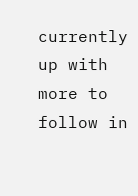currently up with more to follow in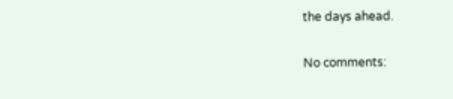the days ahead.

No comments: